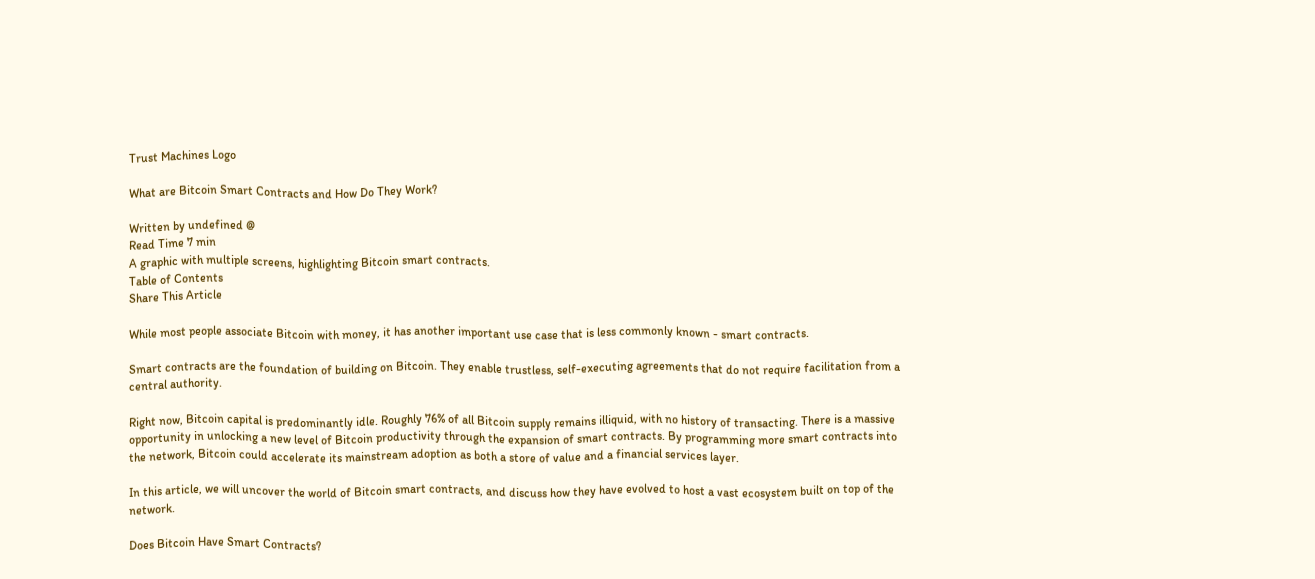Trust Machines Logo

What are Bitcoin Smart Contracts and How Do They Work?

Written by undefined @
Read Time 7 min
A graphic with multiple screens, highlighting Bitcoin smart contracts.
Table of Contents
Share This Article

While most people associate Bitcoin with money, it has another important use case that is less commonly known - smart contracts.

Smart contracts are the foundation of building on Bitcoin. They enable trustless, self-executing agreements that do not require facilitation from a central authority.

Right now, Bitcoin capital is predominantly idle. Roughly 76% of all Bitcoin supply remains illiquid, with no history of transacting. There is a massive opportunity in unlocking a new level of Bitcoin productivity through the expansion of smart contracts. By programming more smart contracts into the network, Bitcoin could accelerate its mainstream adoption as both a store of value and a financial services layer.

In this article, we will uncover the world of Bitcoin smart contracts, and discuss how they have evolved to host a vast ecosystem built on top of the network.

Does Bitcoin Have Smart Contracts?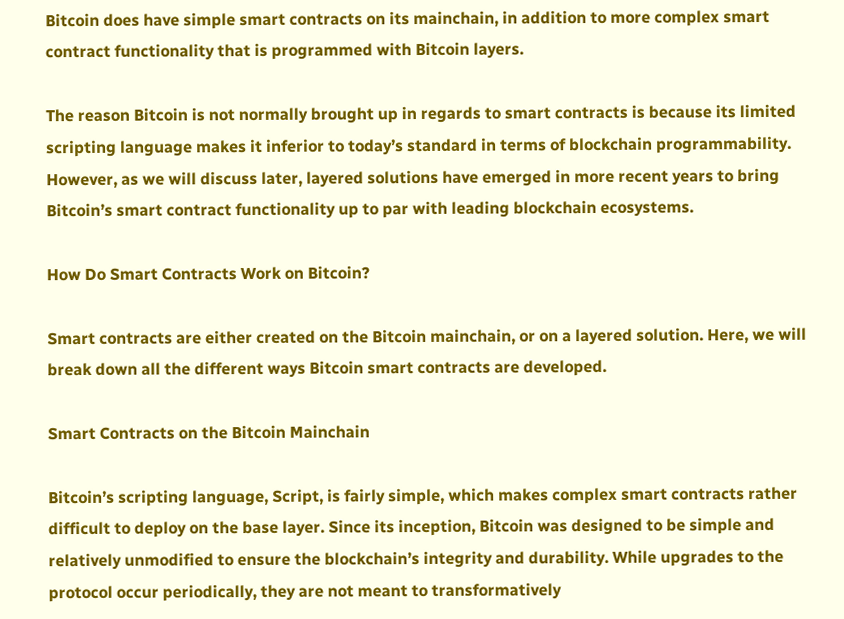Bitcoin does have simple smart contracts on its mainchain, in addition to more complex smart contract functionality that is programmed with Bitcoin layers.

The reason Bitcoin is not normally brought up in regards to smart contracts is because its limited scripting language makes it inferior to today’s standard in terms of blockchain programmability. However, as we will discuss later, layered solutions have emerged in more recent years to bring Bitcoin’s smart contract functionality up to par with leading blockchain ecosystems.

How Do Smart Contracts Work on Bitcoin?

Smart contracts are either created on the Bitcoin mainchain, or on a layered solution. Here, we will break down all the different ways Bitcoin smart contracts are developed.

Smart Contracts on the Bitcoin Mainchain

Bitcoin’s scripting language, Script, is fairly simple, which makes complex smart contracts rather difficult to deploy on the base layer. Since its inception, Bitcoin was designed to be simple and relatively unmodified to ensure the blockchain’s integrity and durability. While upgrades to the protocol occur periodically, they are not meant to transformatively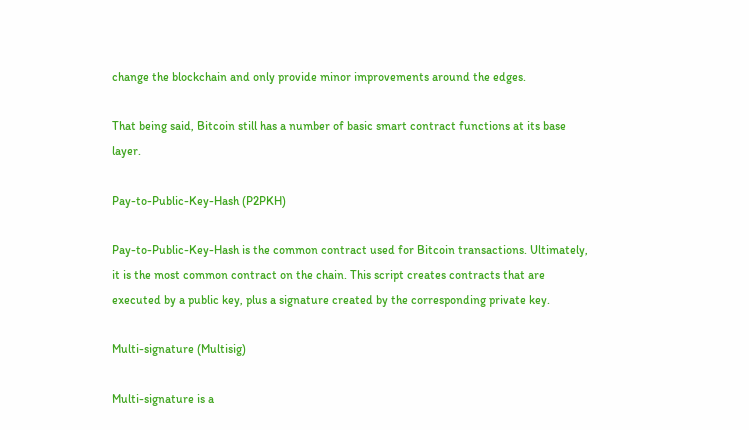change the blockchain and only provide minor improvements around the edges.

That being said, Bitcoin still has a number of basic smart contract functions at its base layer.

Pay-to-Public-Key-Hash (P2PKH)

Pay-to-Public-Key-Hash is the common contract used for Bitcoin transactions. Ultimately, it is the most common contract on the chain. This script creates contracts that are executed by a public key, plus a signature created by the corresponding private key.

Multi-signature (Multisig)

Multi-signature is a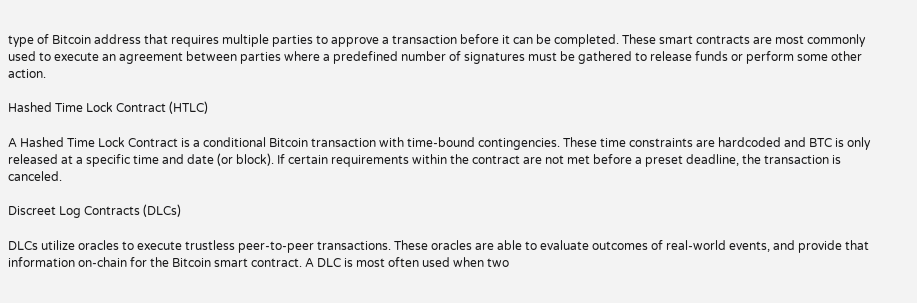type of Bitcoin address that requires multiple parties to approve a transaction before it can be completed. These smart contracts are most commonly used to execute an agreement between parties where a predefined number of signatures must be gathered to release funds or perform some other action.

Hashed Time Lock Contract (HTLC)

A Hashed Time Lock Contract is a conditional Bitcoin transaction with time-bound contingencies. These time constraints are hardcoded and BTC is only released at a specific time and date (or block). If certain requirements within the contract are not met before a preset deadline, the transaction is canceled.

Discreet Log Contracts (DLCs)

DLCs utilize oracles to execute trustless peer-to-peer transactions. These oracles are able to evaluate outcomes of real-world events, and provide that information on-chain for the Bitcoin smart contract. A DLC is most often used when two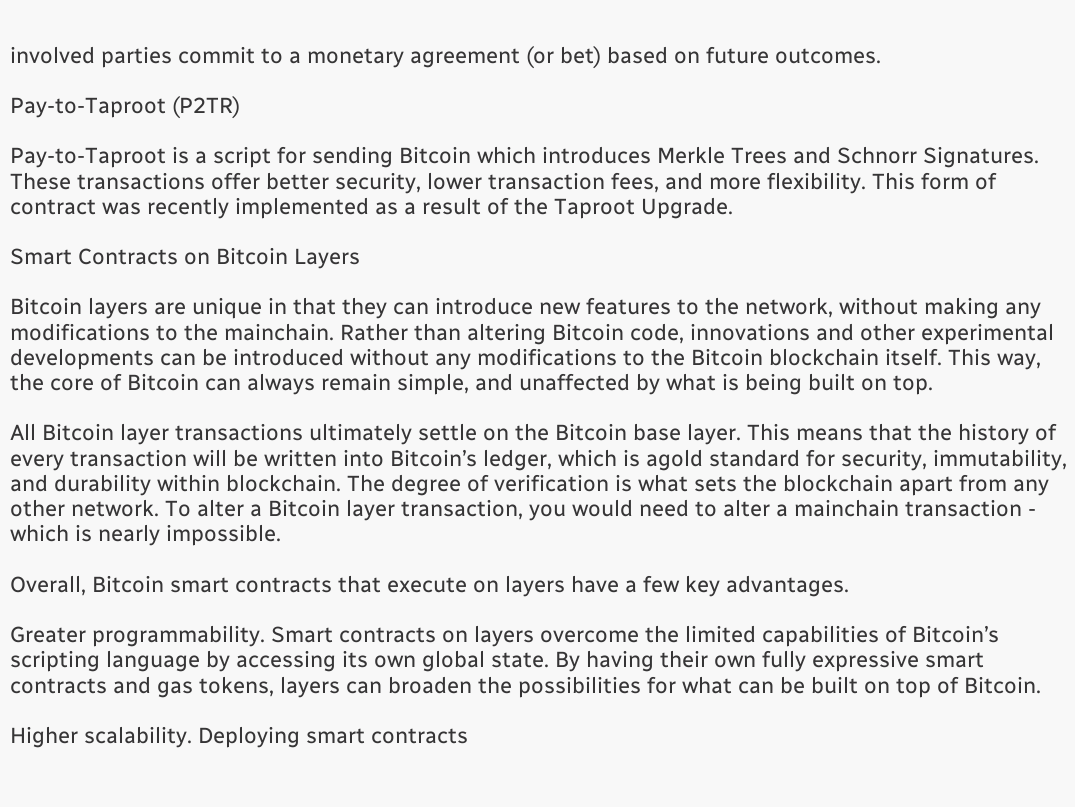involved parties commit to a monetary agreement (or bet) based on future outcomes.

Pay-to-Taproot (P2TR)

Pay-to-Taproot is a script for sending Bitcoin which introduces Merkle Trees and Schnorr Signatures. These transactions offer better security, lower transaction fees, and more flexibility. This form of contract was recently implemented as a result of the Taproot Upgrade.

Smart Contracts on Bitcoin Layers

Bitcoin layers are unique in that they can introduce new features to the network, without making any modifications to the mainchain. Rather than altering Bitcoin code, innovations and other experimental developments can be introduced without any modifications to the Bitcoin blockchain itself. This way, the core of Bitcoin can always remain simple, and unaffected by what is being built on top.

All Bitcoin layer transactions ultimately settle on the Bitcoin base layer. This means that the history of every transaction will be written into Bitcoin’s ledger, which is agold standard for security, immutability, and durability within blockchain. The degree of verification is what sets the blockchain apart from any other network. To alter a Bitcoin layer transaction, you would need to alter a mainchain transaction - which is nearly impossible.

Overall, Bitcoin smart contracts that execute on layers have a few key advantages.

Greater programmability. Smart contracts on layers overcome the limited capabilities of Bitcoin’s scripting language by accessing its own global state. By having their own fully expressive smart contracts and gas tokens, layers can broaden the possibilities for what can be built on top of Bitcoin.

Higher scalability. Deploying smart contracts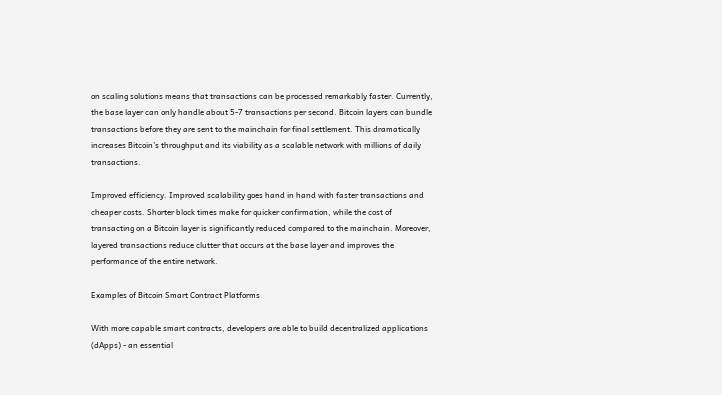on scaling solutions means that transactions can be processed remarkably faster. Currently, the base layer can only handle about 5-7 transactions per second. Bitcoin layers can bundle transactions before they are sent to the mainchain for final settlement. This dramatically increases Bitcoin’s throughput and its viability as a scalable network with millions of daily transactions.

Improved efficiency. Improved scalability goes hand in hand with faster transactions and cheaper costs. Shorter block times make for quicker confirmation, while the cost of transacting on a Bitcoin layer is significantly reduced compared to the mainchain. Moreover, layered transactions reduce clutter that occurs at the base layer and improves the performance of the entire network.

Examples of Bitcoin Smart Contract Platforms

With more capable smart contracts, developers are able to build decentralized applications (dApps) - an essential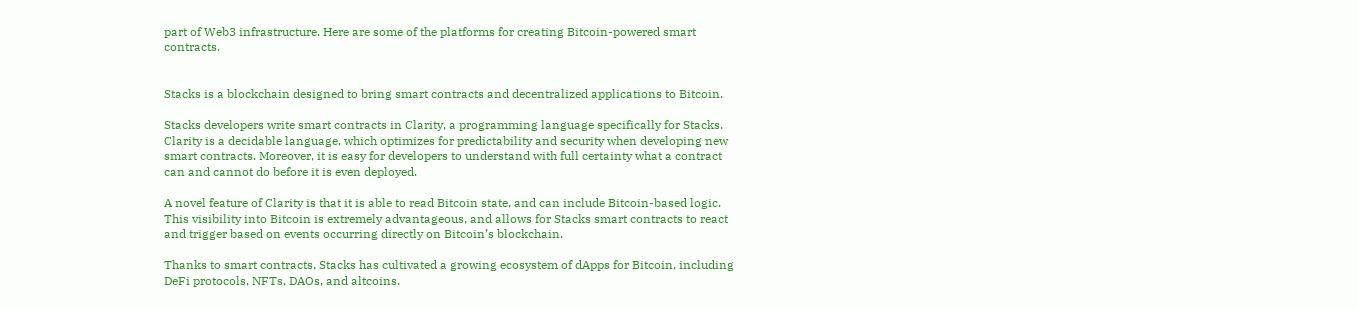part of Web3 infrastructure. Here are some of the platforms for creating Bitcoin-powered smart contracts.


Stacks is a blockchain designed to bring smart contracts and decentralized applications to Bitcoin.

Stacks developers write smart contracts in Clarity, a programming language specifically for Stacks. Clarity is a decidable language, which optimizes for predictability and security when developing new smart contracts. Moreover, it is easy for developers to understand with full certainty what a contract can and cannot do before it is even deployed.

A novel feature of Clarity is that it is able to read Bitcoin state, and can include Bitcoin-based logic. This visibility into Bitcoin is extremely advantageous, and allows for Stacks smart contracts to react and trigger based on events occurring directly on Bitcoin’s blockchain.

Thanks to smart contracts, Stacks has cultivated a growing ecosystem of dApps for Bitcoin, including DeFi protocols, NFTs, DAOs, and altcoins.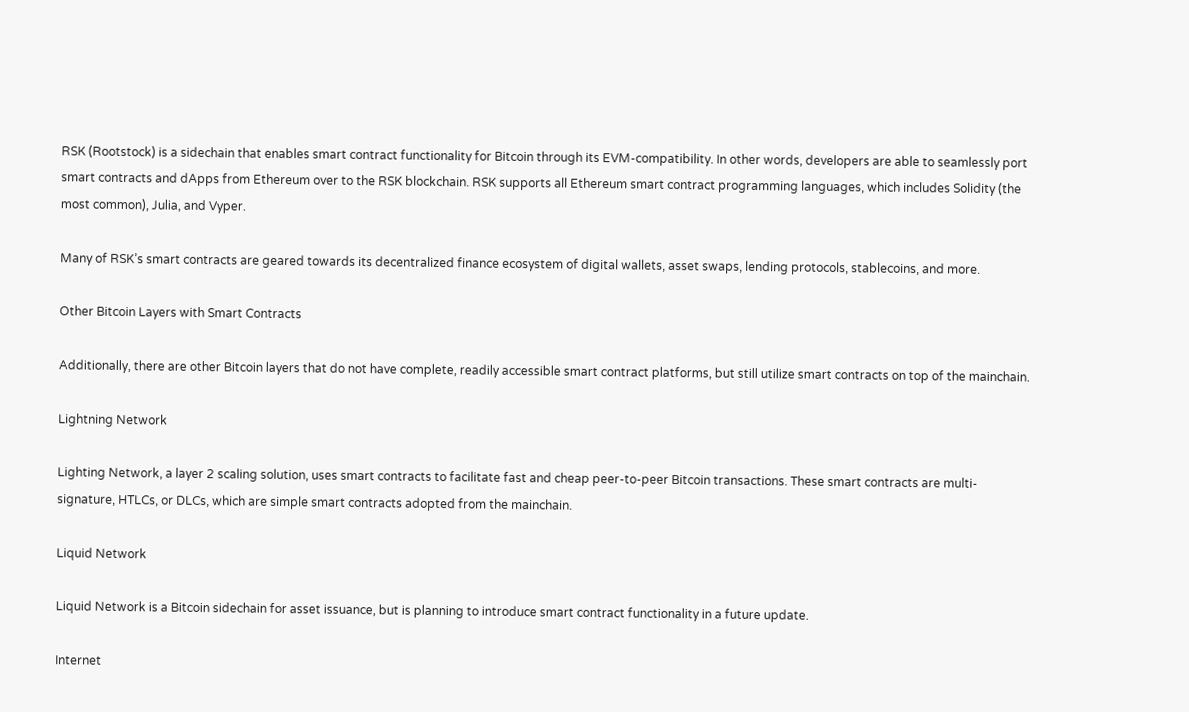RSK (Rootstock) is a sidechain that enables smart contract functionality for Bitcoin through its EVM-compatibility. In other words, developers are able to seamlessly port smart contracts and dApps from Ethereum over to the RSK blockchain. RSK supports all Ethereum smart contract programming languages, which includes Solidity (the most common), Julia, and Vyper.

Many of RSK’s smart contracts are geared towards its decentralized finance ecosystem of digital wallets, asset swaps, lending protocols, stablecoins, and more.

Other Bitcoin Layers with Smart Contracts

Additionally, there are other Bitcoin layers that do not have complete, readily accessible smart contract platforms, but still utilize smart contracts on top of the mainchain.

Lightning Network

Lighting Network, a layer 2 scaling solution, uses smart contracts to facilitate fast and cheap peer-to-peer Bitcoin transactions. These smart contracts are multi-signature, HTLCs, or DLCs, which are simple smart contracts adopted from the mainchain.

Liquid Network

Liquid Network is a Bitcoin sidechain for asset issuance, but is planning to introduce smart contract functionality in a future update.

Internet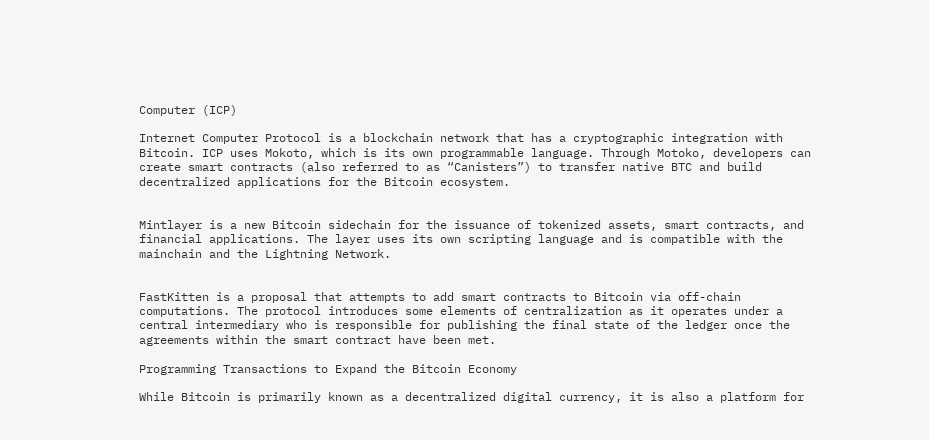Computer (ICP)

Internet Computer Protocol is a blockchain network that has a cryptographic integration with Bitcoin. ICP uses Mokoto, which is its own programmable language. Through Motoko, developers can create smart contracts (also referred to as “Canisters”) to transfer native BTC and build decentralized applications for the Bitcoin ecosystem.


Mintlayer is a new Bitcoin sidechain for the issuance of tokenized assets, smart contracts, and financial applications. The layer uses its own scripting language and is compatible with the mainchain and the Lightning Network.


FastKitten is a proposal that attempts to add smart contracts to Bitcoin via off-chain computations. The protocol introduces some elements of centralization as it operates under a central intermediary who is responsible for publishing the final state of the ledger once the agreements within the smart contract have been met.

Programming Transactions to Expand the Bitcoin Economy

While Bitcoin is primarily known as a decentralized digital currency, it is also a platform for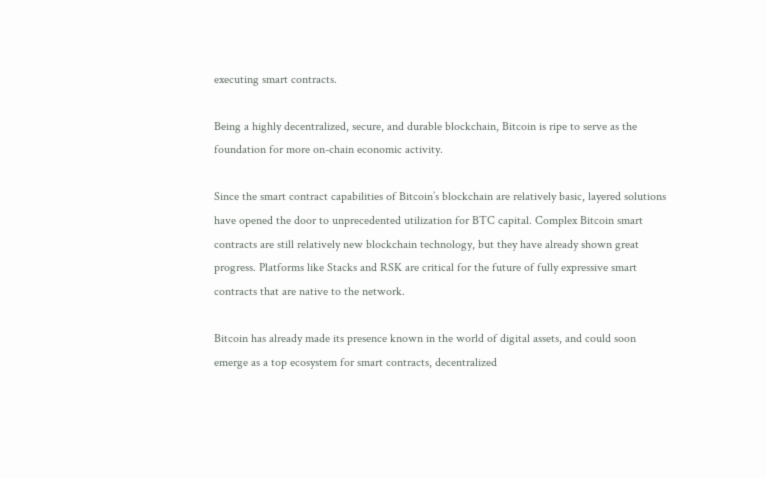executing smart contracts.

Being a highly decentralized, secure, and durable blockchain, Bitcoin is ripe to serve as the foundation for more on-chain economic activity.

Since the smart contract capabilities of Bitcoin’s blockchain are relatively basic, layered solutions have opened the door to unprecedented utilization for BTC capital. Complex Bitcoin smart contracts are still relatively new blockchain technology, but they have already shown great progress. Platforms like Stacks and RSK are critical for the future of fully expressive smart contracts that are native to the network.

Bitcoin has already made its presence known in the world of digital assets, and could soon emerge as a top ecosystem for smart contracts, decentralized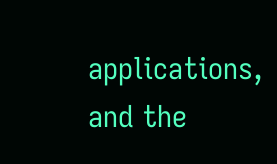applications, and the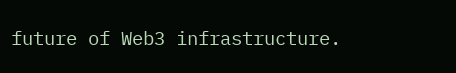future of Web3 infrastructure.